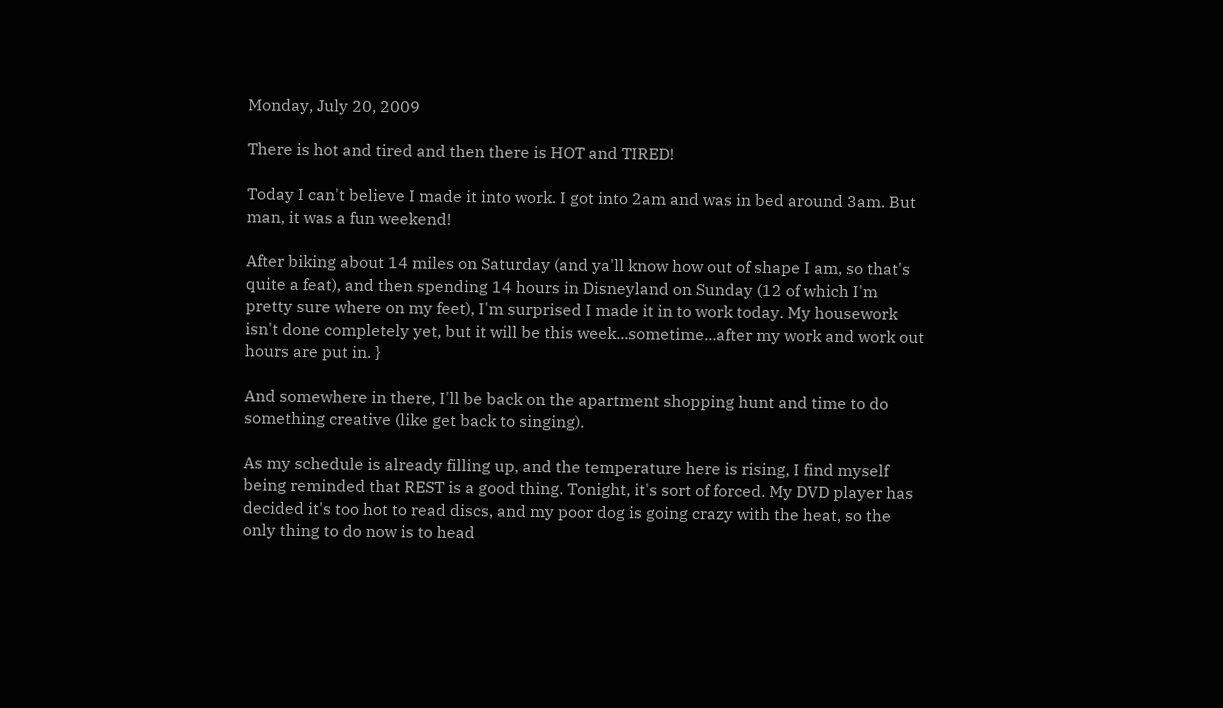Monday, July 20, 2009

There is hot and tired and then there is HOT and TIRED!

Today I can't believe I made it into work. I got into 2am and was in bed around 3am. But man, it was a fun weekend!

After biking about 14 miles on Saturday (and ya'll know how out of shape I am, so that's quite a feat), and then spending 14 hours in Disneyland on Sunday (12 of which I'm pretty sure where on my feet), I'm surprised I made it in to work today. My housework isn't done completely yet, but it will be this week...sometime...after my work and work out hours are put in. }

And somewhere in there, I'll be back on the apartment shopping hunt and time to do something creative (like get back to singing).

As my schedule is already filling up, and the temperature here is rising, I find myself being reminded that REST is a good thing. Tonight, it's sort of forced. My DVD player has decided it's too hot to read discs, and my poor dog is going crazy with the heat, so the only thing to do now is to head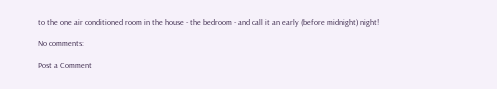to the one air conditioned room in the house - the bedroom - and call it an early (before midnight) night!

No comments:

Post a Comment